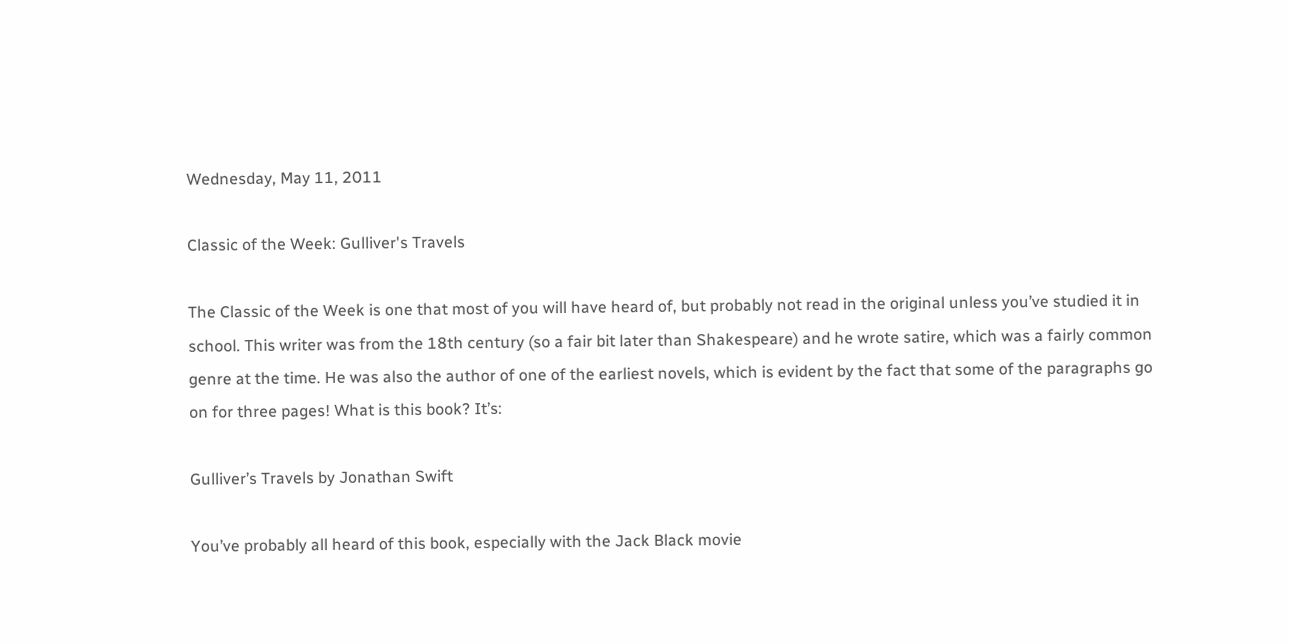Wednesday, May 11, 2011

Classic of the Week: Gulliver's Travels

The Classic of the Week is one that most of you will have heard of, but probably not read in the original unless you’ve studied it in school. This writer was from the 18th century (so a fair bit later than Shakespeare) and he wrote satire, which was a fairly common genre at the time. He was also the author of one of the earliest novels, which is evident by the fact that some of the paragraphs go on for three pages! What is this book? It’s:

Gulliver’s Travels by Jonathan Swift

You’ve probably all heard of this book, especially with the Jack Black movie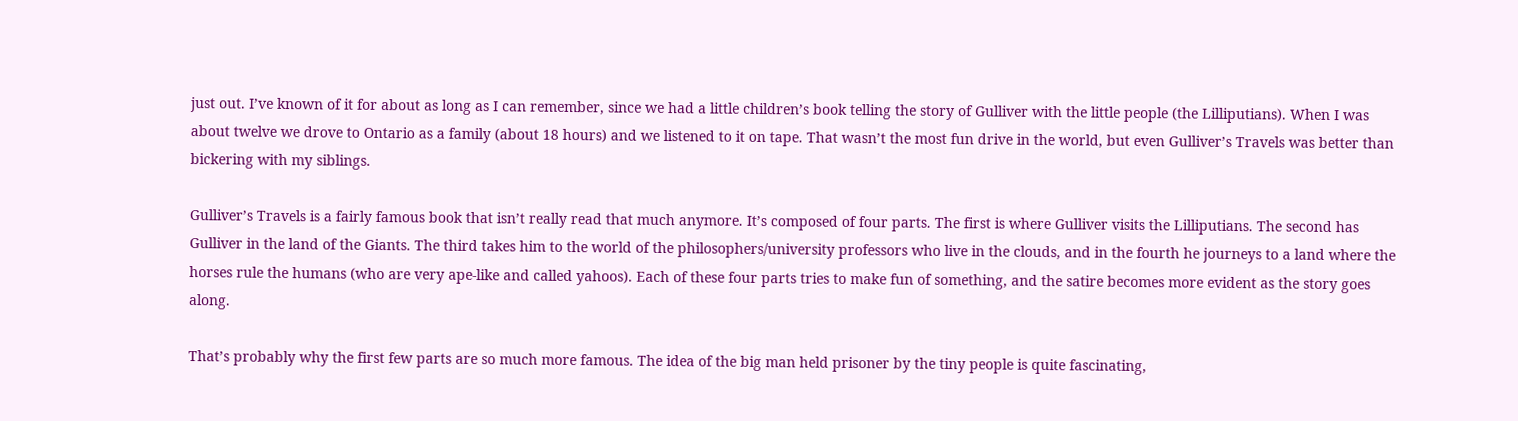just out. I’ve known of it for about as long as I can remember, since we had a little children’s book telling the story of Gulliver with the little people (the Lilliputians). When I was about twelve we drove to Ontario as a family (about 18 hours) and we listened to it on tape. That wasn’t the most fun drive in the world, but even Gulliver’s Travels was better than bickering with my siblings.

Gulliver’s Travels is a fairly famous book that isn’t really read that much anymore. It’s composed of four parts. The first is where Gulliver visits the Lilliputians. The second has Gulliver in the land of the Giants. The third takes him to the world of the philosophers/university professors who live in the clouds, and in the fourth he journeys to a land where the horses rule the humans (who are very ape-like and called yahoos). Each of these four parts tries to make fun of something, and the satire becomes more evident as the story goes along.

That’s probably why the first few parts are so much more famous. The idea of the big man held prisoner by the tiny people is quite fascinating,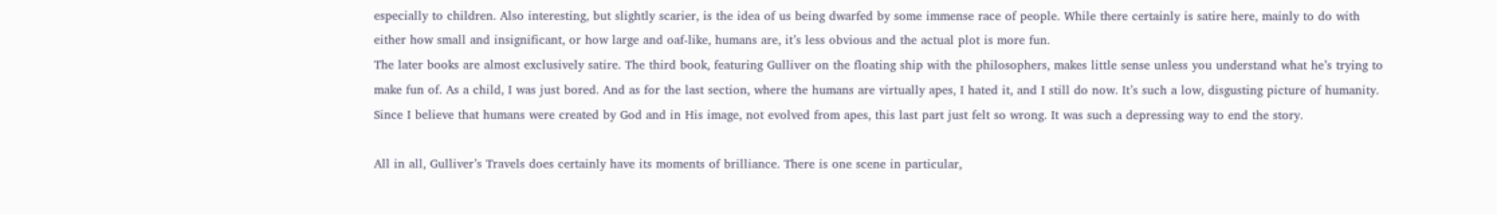especially to children. Also interesting, but slightly scarier, is the idea of us being dwarfed by some immense race of people. While there certainly is satire here, mainly to do with either how small and insignificant, or how large and oaf-like, humans are, it’s less obvious and the actual plot is more fun.
The later books are almost exclusively satire. The third book, featuring Gulliver on the floating ship with the philosophers, makes little sense unless you understand what he’s trying to make fun of. As a child, I was just bored. And as for the last section, where the humans are virtually apes, I hated it, and I still do now. It’s such a low, disgusting picture of humanity. Since I believe that humans were created by God and in His image, not evolved from apes, this last part just felt so wrong. It was such a depressing way to end the story.

All in all, Gulliver’s Travels does certainly have its moments of brilliance. There is one scene in particular,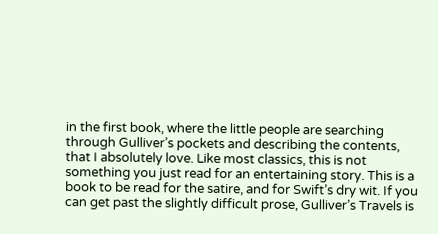in the first book, where the little people are searching through Gulliver’s pockets and describing the contents, that I absolutely love. Like most classics, this is not something you just read for an entertaining story. This is a book to be read for the satire, and for Swift’s dry wit. If you can get past the slightly difficult prose, Gulliver’s Travels is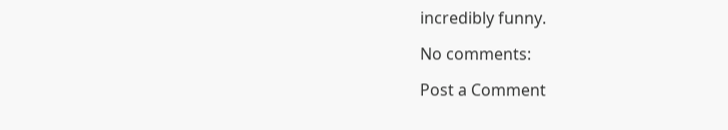incredibly funny.

No comments:

Post a Comment